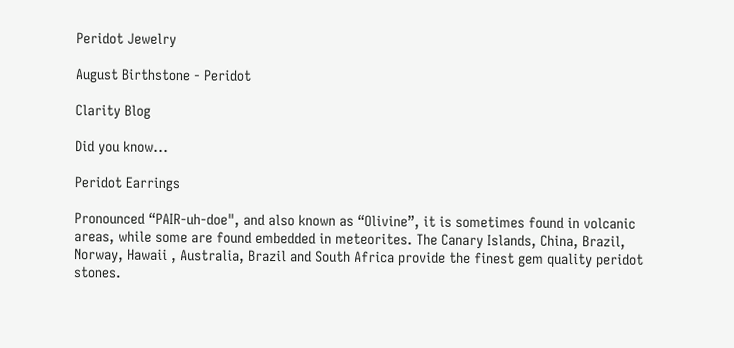Peridot Jewelry

August Birthstone - Peridot

Clarity Blog

Did you know...

Peridot Earrings

Pronounced “PAIR-uh-doe", and also known as “Olivine”, it is sometimes found in volcanic areas, while some are found embedded in meteorites. The Canary Islands, China, Brazil, Norway, Hawaii , Australia, Brazil and South Africa provide the finest gem quality peridot stones.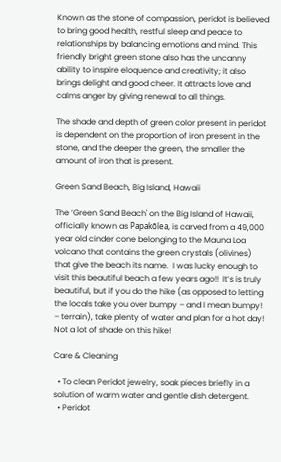Known as the stone of compassion, peridot is believed to bring good health, restful sleep and peace to relationships by balancing emotions and mind. This friendly bright green stone also has the uncanny ability to inspire eloquence and creativity; it also brings delight and good cheer. It attracts love and calms anger by giving renewal to all things.

The shade and depth of green color present in peridot is dependent on the proportion of iron present in the stone, and the deeper the green, the smaller the amount of iron that is present.

Green Sand Beach, Big Island, Hawaii

The ‘Green Sand Beach' on the Big Island of Hawaii, officially known as Papakōlea, is carved from a 49,000 year old cinder cone belonging to the Mauna Loa volcano that contains the green crystals (olivines) that give the beach its name.  I was lucky enough to visit this beautiful beach a few years ago!!  It’s is truly beautiful, but if you do the hike (as opposed to letting the locals take you over bumpy – and I mean bumpy! – terrain), take plenty of water and plan for a hot day! Not a lot of shade on this hike!

Care & Cleaning

  • To clean Peridot jewelry, soak pieces briefly in a solution of warm water and gentle dish detergent.
  • Peridot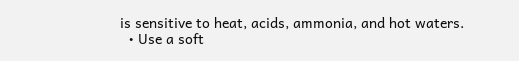is sensitive to heat, acids, ammonia, and hot waters.
  • Use a soft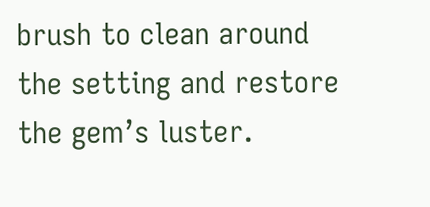brush to clean around the setting and restore the gem’s luster.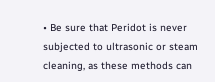• Be sure that Peridot is never subjected to ultrasonic or steam cleaning, as these methods can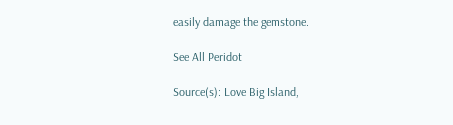easily damage the gemstone.

See All Peridot

Source(s): Love Big Island,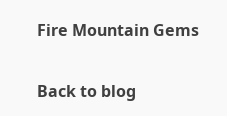Fire Mountain Gems

Back to blog